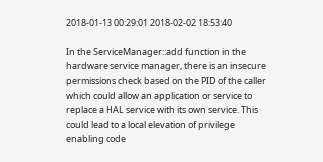2018-01-13 00:29:01 2018-02-02 18:53:40

In the ServiceManager::add function in the hardware service manager, there is an insecure permissions check based on the PID of the caller which could allow an application or service to replace a HAL service with its own service. This could lead to a local elevation of privilege enabling code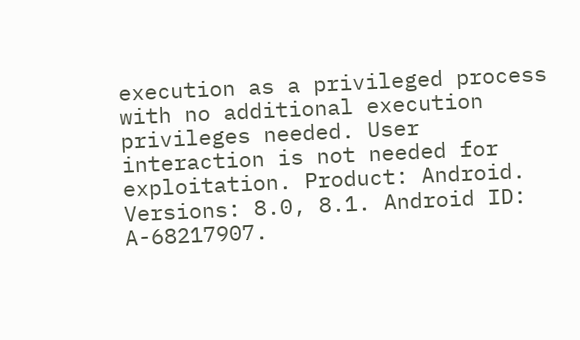execution as a privileged process with no additional execution privileges needed. User interaction is not needed for exploitation. Product: Android. Versions: 8.0, 8.1. Android ID: A-68217907.